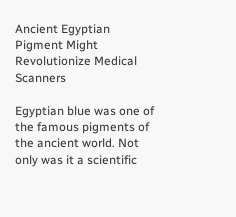Ancient Egyptian Pigment Might Revolutionize Medical Scanners

Egyptian blue was one of the famous pigments of the ancient world. Not only was it a scientific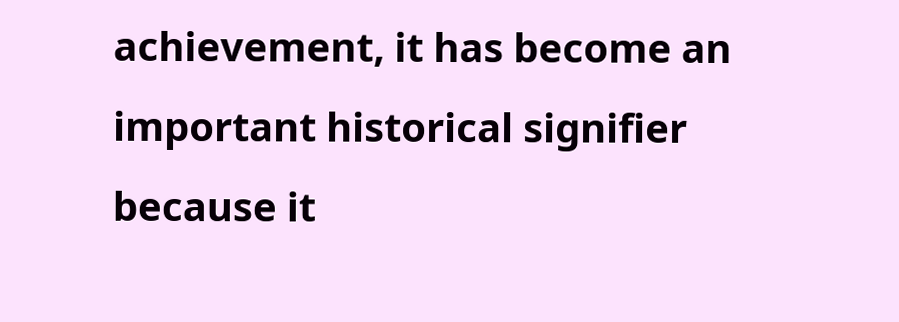achievement, it has become an important historical signifier because it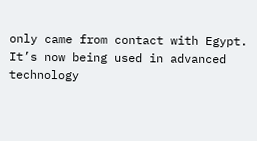only came from contact with Egypt. It’s now being used in advanced technology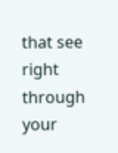that see right through your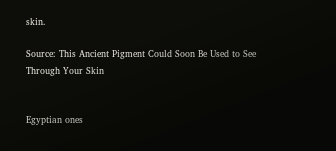skin.

Source: This Ancient Pigment Could Soon Be Used to See Through Your Skin


Egyptian ones